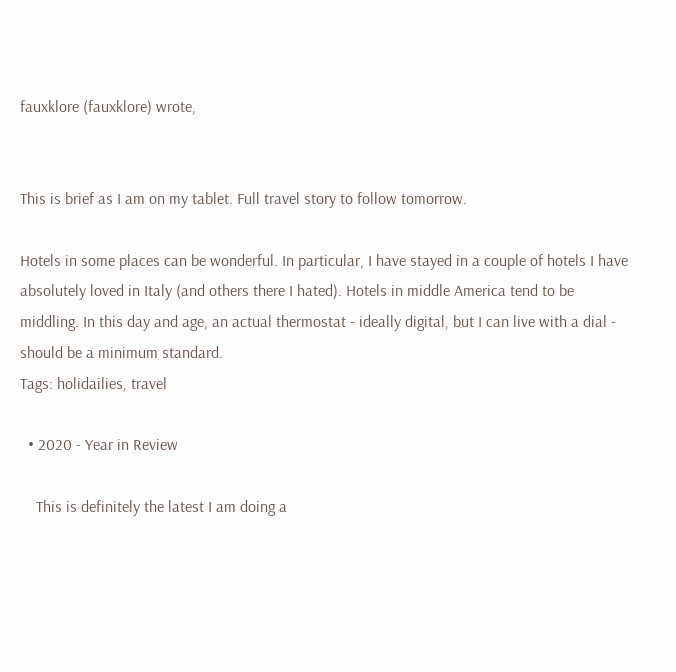fauxklore (fauxklore) wrote,


This is brief as I am on my tablet. Full travel story to follow tomorrow.

Hotels in some places can be wonderful. In particular, I have stayed in a couple of hotels I have absolutely loved in Italy (and others there I hated). Hotels in middle America tend to be middling. In this day and age, an actual thermostat - ideally digital, but I can live with a dial - should be a minimum standard.
Tags: holidailies, travel

  • 2020 - Year in Review

    This is definitely the latest I am doing a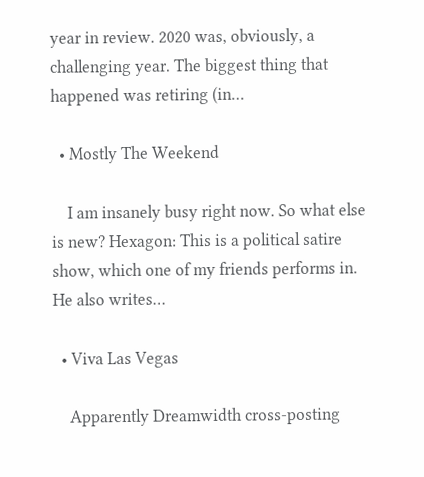year in review. 2020 was, obviously, a challenging year. The biggest thing that happened was retiring (in…

  • Mostly The Weekend

    I am insanely busy right now. So what else is new? Hexagon: This is a political satire show, which one of my friends performs in. He also writes…

  • Viva Las Vegas

    Apparently Dreamwidth cross-posting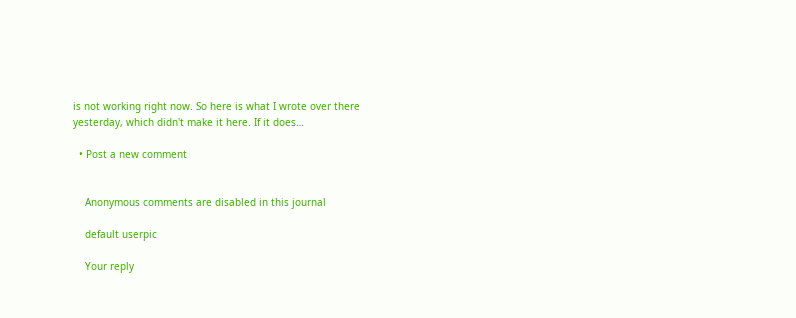is not working right now. So here is what I wrote over there yesterday, which didn't make it here. If it does…

  • Post a new comment


    Anonymous comments are disabled in this journal

    default userpic

    Your reply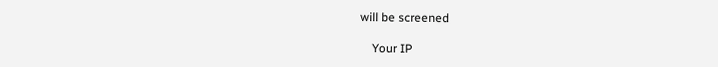will be screened

    Your IP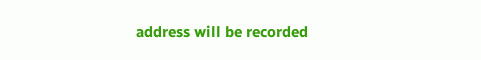address will be recorded